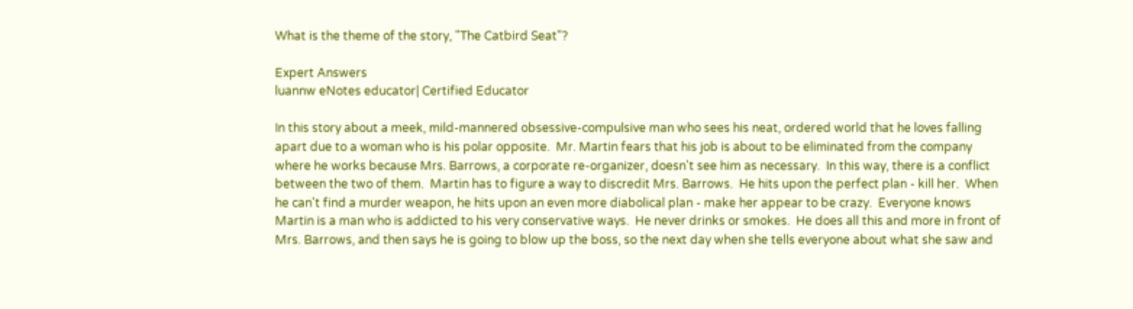What is the theme of the story, "The Catbird Seat"?

Expert Answers
luannw eNotes educator| Certified Educator

In this story about a meek, mild-mannered obsessive-compulsive man who sees his neat, ordered world that he loves falling apart due to a woman who is his polar opposite.  Mr. Martin fears that his job is about to be eliminated from the company where he works because Mrs. Barrows, a corporate re-organizer, doesn't see him as necessary.  In this way, there is a conflict between the two of them.  Martin has to figure a way to discredit Mrs. Barrows.  He hits upon the perfect plan - kill her.  When he can't find a murder weapon, he hits upon an even more diabolical plan - make her appear to be crazy.  Everyone knows Martin is a man who is addicted to his very conservative ways.  He never drinks or smokes.  He does all this and more in front of Mrs. Barrows, and then says he is going to blow up the boss, so the next day when she tells everyone about what she saw and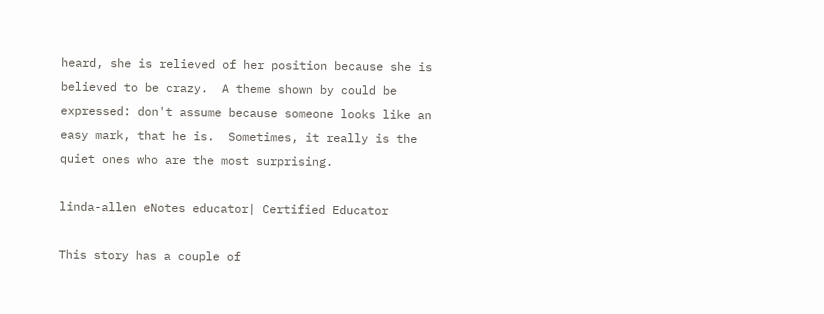heard, she is relieved of her position because she is believed to be crazy.  A theme shown by could be expressed: don't assume because someone looks like an easy mark, that he is.  Sometimes, it really is the quiet ones who are the most surprising.

linda-allen eNotes educator| Certified Educator

This story has a couple of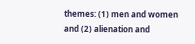themes: (1) men and women and (2) alienation and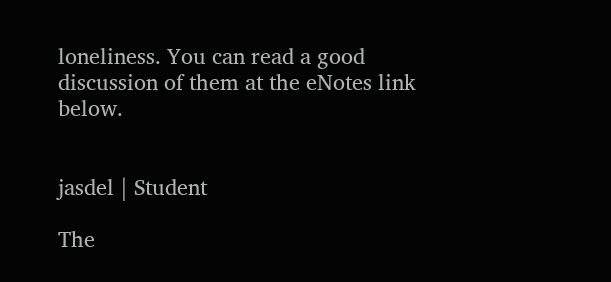loneliness. You can read a good discussion of them at the eNotes link below.


jasdel | Student

The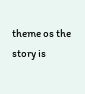theme os the story is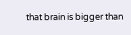that brain is bigger than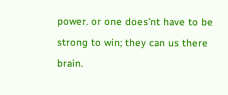power. or one does'nt have to be strong to win; they can us there brain.